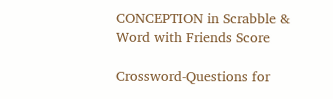CONCEPTION in Scrabble & Word with Friends Score

Crossword-Questions for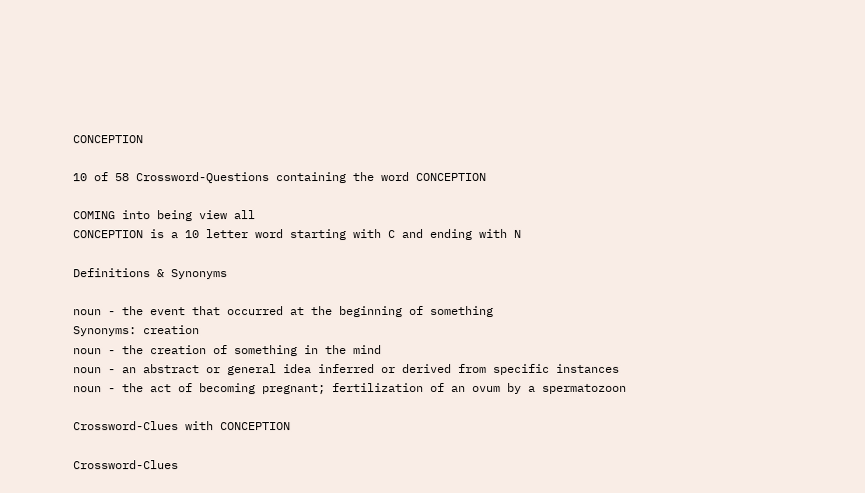CONCEPTION

10 of 58 Crossword-Questions containing the word CONCEPTION

COMING into being view all
CONCEPTION is a 10 letter word starting with C and ending with N

Definitions & Synonyms

noun - the event that occurred at the beginning of something
Synonyms: creation
noun - the creation of something in the mind
noun - an abstract or general idea inferred or derived from specific instances
noun - the act of becoming pregnant; fertilization of an ovum by a spermatozoon

Crossword-Clues with CONCEPTION

Crossword-Clues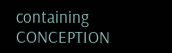containing CONCEPTION